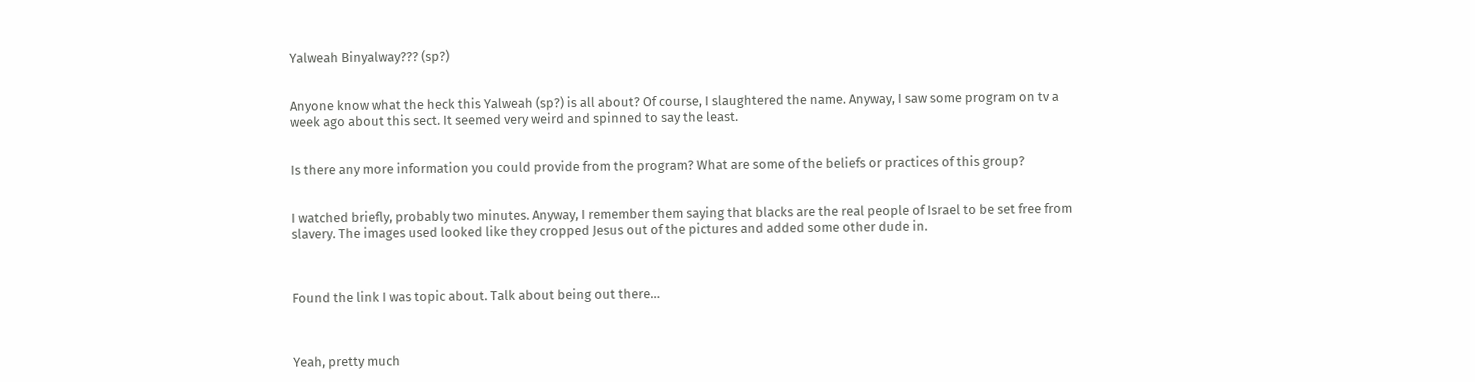Yalweah Binyalway??? (sp?)


Anyone know what the heck this Yalweah (sp?) is all about? Of course, I slaughtered the name. Anyway, I saw some program on tv a week ago about this sect. It seemed very weird and spinned to say the least.


Is there any more information you could provide from the program? What are some of the beliefs or practices of this group?


I watched briefly, probably two minutes. Anyway, I remember them saying that blacks are the real people of Israel to be set free from slavery. The images used looked like they cropped Jesus out of the pictures and added some other dude in.



Found the link I was topic about. Talk about being out there…



Yeah, pretty much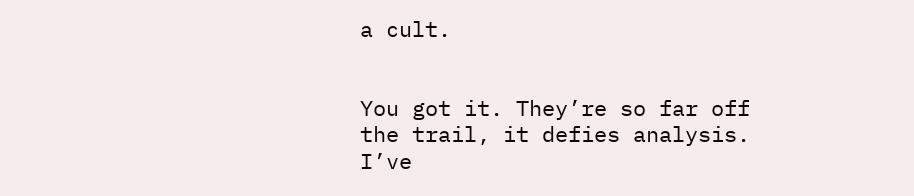a cult.


You got it. They’re so far off the trail, it defies analysis. I’ve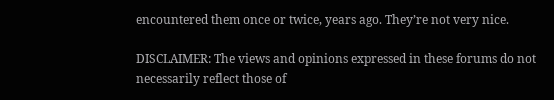encountered them once or twice, years ago. They’re not very nice.

DISCLAIMER: The views and opinions expressed in these forums do not necessarily reflect those of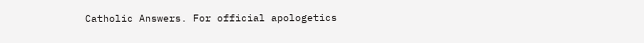Catholic Answers. For official apologetics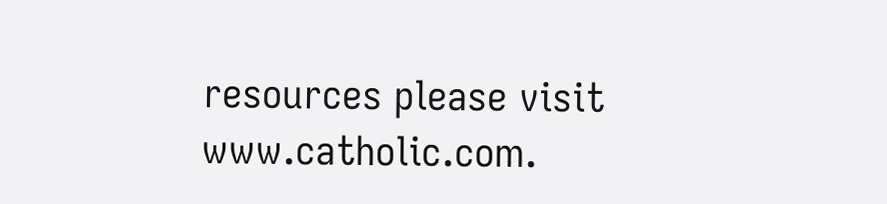resources please visit www.catholic.com.